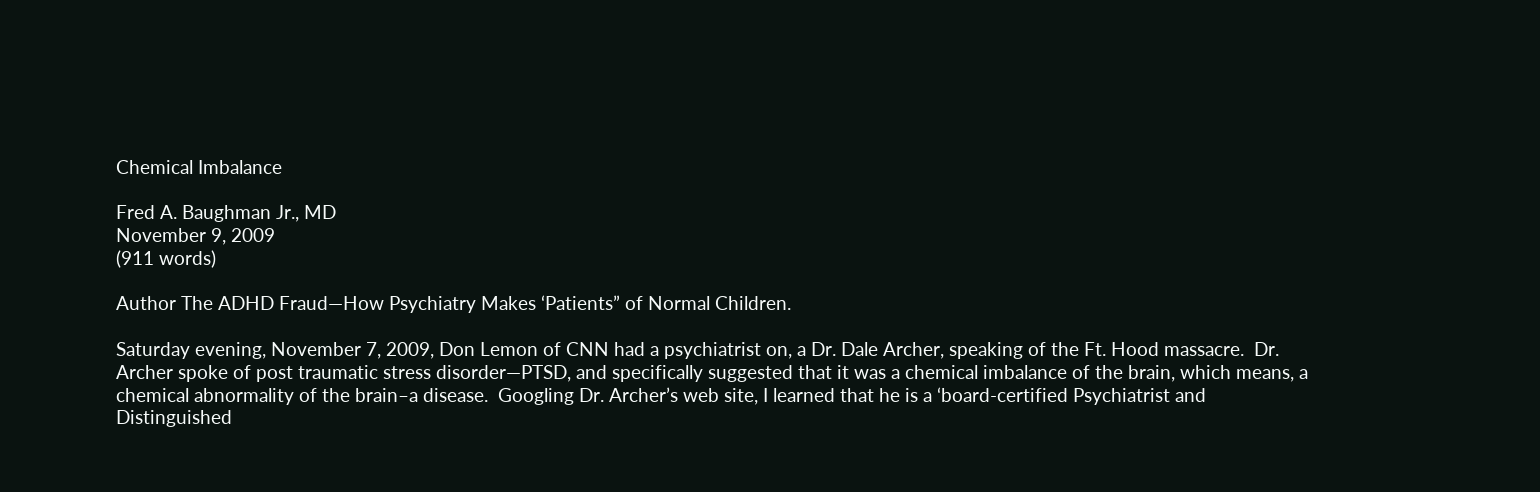Chemical Imbalance

Fred A. Baughman Jr., MD
November 9, 2009
(911 words)

Author The ADHD Fraud—How Psychiatry Makes ‘Patients” of Normal Children.

Saturday evening, November 7, 2009, Don Lemon of CNN had a psychiatrist on, a Dr. Dale Archer, speaking of the Ft. Hood massacre.  Dr. Archer spoke of post traumatic stress disorder—PTSD, and specifically suggested that it was a chemical imbalance of the brain, which means, a chemical abnormality of the brain–a disease.  Googling Dr. Archer’s web site, I learned that he is a ‘board-certified Psychiatrist and Distinguished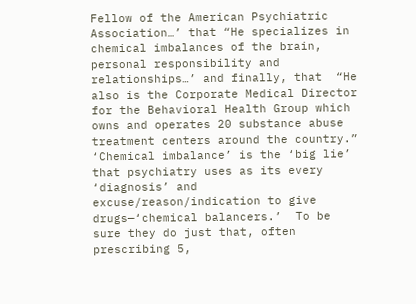Fellow of the American Psychiatric Association…’ that “He specializes in chemical imbalances of the brain, personal responsibility and relationships…’ and finally, that  “He also is the Corporate Medical Director for the Behavioral Health Group which owns and operates 20 substance abuse treatment centers around the country.”
‘Chemical imbalance’ is the ‘big lie’ that psychiatry uses as its every ‘diagnosis’ and excuse/reason/indication to give drugs—‘chemical balancers.’  To be sure they do just that, often prescribing 5,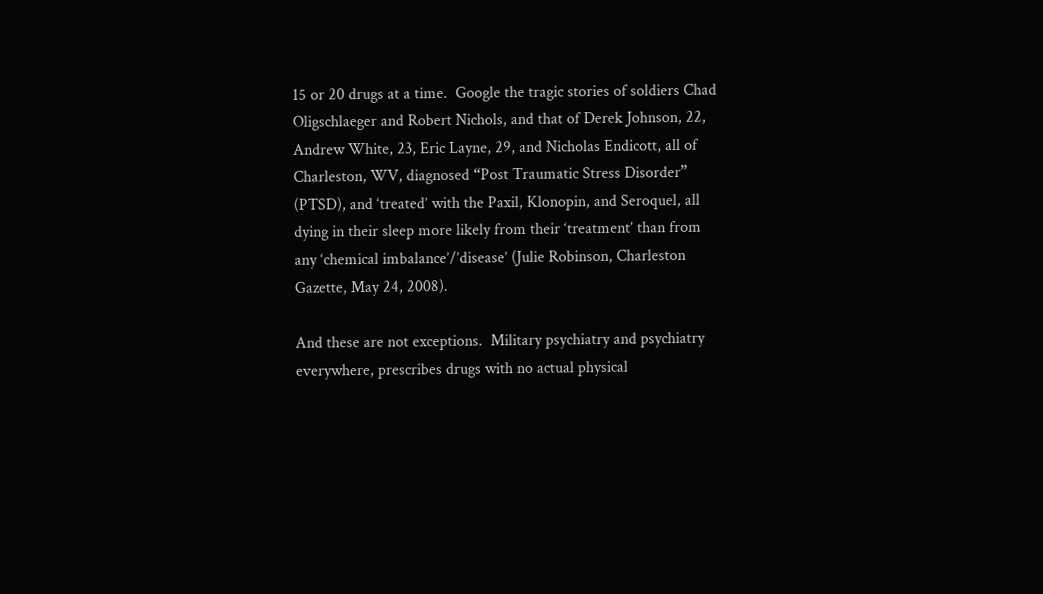15 or 20 drugs at a time.  Google the tragic stories of soldiers Chad Oligschlaeger and Robert Nichols, and that of Derek Johnson, 22, Andrew White, 23, Eric Layne, 29, and Nicholas Endicott, all of Charleston, WV, diagnosed “Post Traumatic Stress Disorder” (PTSD), and ‘treated’ with the Paxil, Klonopin, and Seroquel, all dying in their sleep more likely from their ‘treatment’ than from any ‘chemical imbalance’/’disease’ (Julie Robinson, Charleston Gazette, May 24, 2008).

And these are not exceptions.  Military psychiatry and psychiatry everywhere, prescribes drugs with no actual physical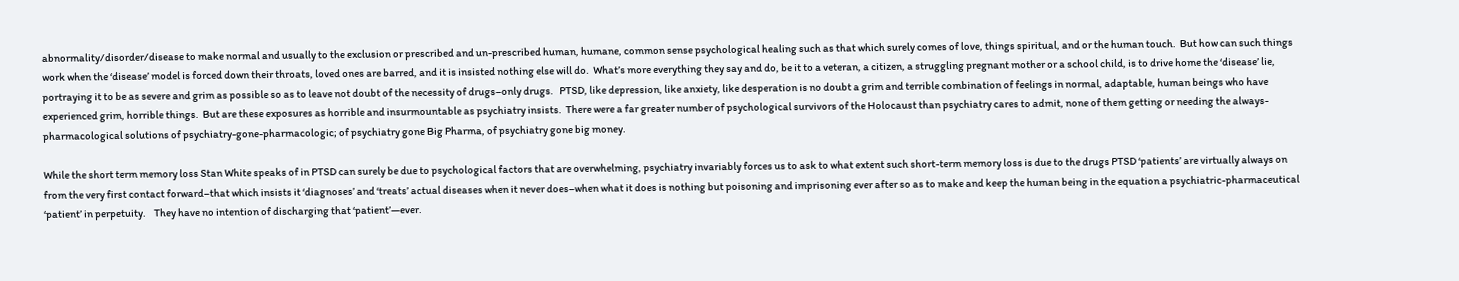abnormality/disorder/disease to make normal and usually to the exclusion or prescribed and un-prescribed human, humane, common sense psychological healing such as that which surely comes of love, things spiritual, and or the human touch.  But how can such things work when the ‘disease’ model is forced down their throats, loved ones are barred, and it is insisted nothing else will do.  What’s more everything they say and do, be it to a veteran, a citizen, a struggling pregnant mother or a school child, is to drive home the ‘disease’ lie, portraying it to be as severe and grim as possible so as to leave not doubt of the necessity of drugs–only drugs.   PTSD, like depression, like anxiety, like desperation is no doubt a grim and terrible combination of feelings in normal, adaptable, human beings who have experienced grim, horrible things.  But are these exposures as horrible and insurmountable as psychiatry insists.  There were a far greater number of psychological survivors of the Holocaust than psychiatry cares to admit, none of them getting or needing the always-pharmacological solutions of psychiatry-gone-pharmacologic; of psychiatry gone Big Pharma, of psychiatry gone big money.

While the short term memory loss Stan White speaks of in PTSD can surely be due to psychological factors that are overwhelming, psychiatry invariably forces us to ask to what extent such short-term memory loss is due to the drugs PTSD ‘patients’ are virtually always on from the very first contact forward–that which insists it ‘diagnoses’ and ‘treats’ actual diseases when it never does–when what it does is nothing but poisoning and imprisoning ever after so as to make and keep the human being in the equation a psychiatric-pharmaceutical ‘patient’ in perpetuity.    They have no intention of discharging that ‘patient’—ever.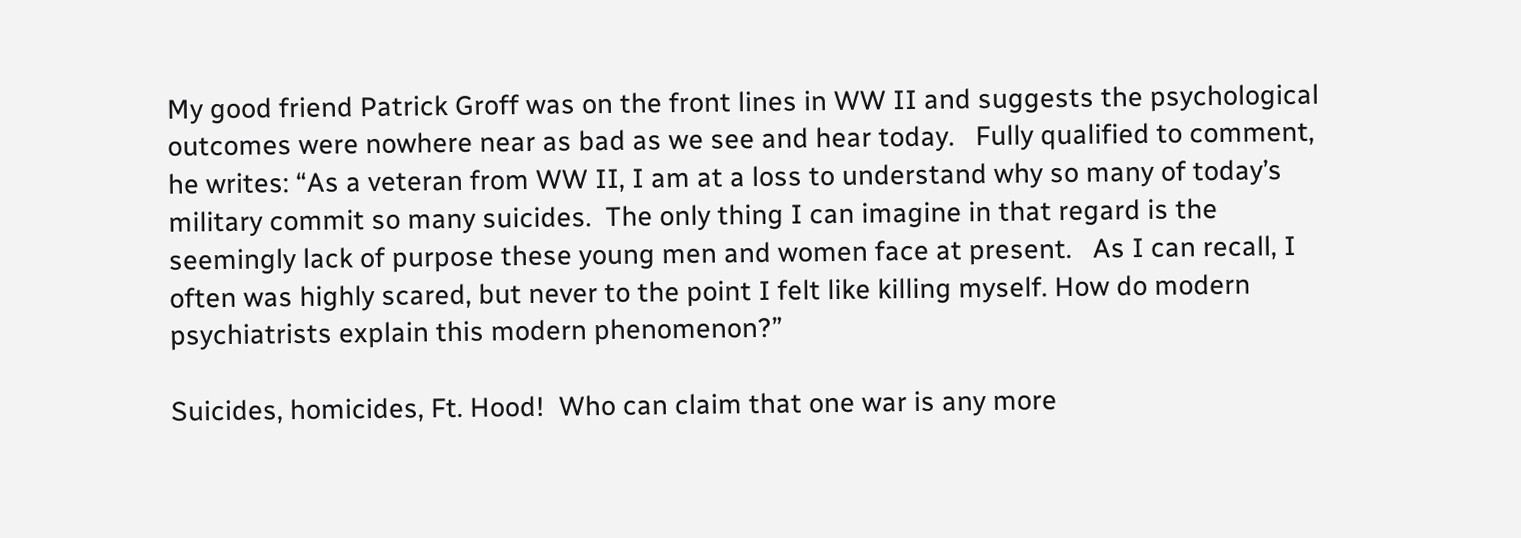My good friend Patrick Groff was on the front lines in WW II and suggests the psychological outcomes were nowhere near as bad as we see and hear today.   Fully qualified to comment, he writes: “As a veteran from WW II, I am at a loss to understand why so many of today’s military commit so many suicides.  The only thing I can imagine in that regard is the seemingly lack of purpose these young men and women face at present.   As I can recall, I often was highly scared, but never to the point I felt like killing myself. How do modern psychiatrists explain this modern phenomenon?”

Suicides, homicides, Ft. Hood!  Who can claim that one war is any more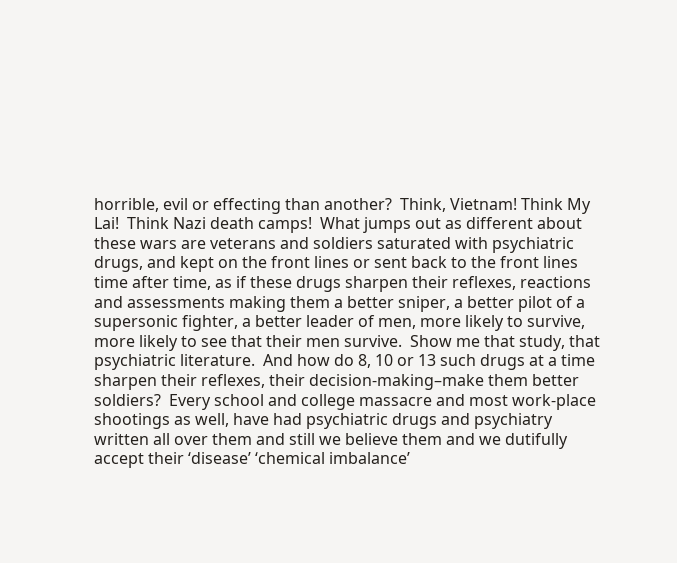horrible, evil or effecting than another?  Think, Vietnam! Think My Lai!  Think Nazi death camps!  What jumps out as different about these wars are veterans and soldiers saturated with psychiatric drugs, and kept on the front lines or sent back to the front lines time after time, as if these drugs sharpen their reflexes, reactions and assessments making them a better sniper, a better pilot of a supersonic fighter, a better leader of men, more likely to survive, more likely to see that their men survive.  Show me that study, that psychiatric literature.  And how do 8, 10 or 13 such drugs at a time sharpen their reflexes, their decision-making–make them better soldiers?  Every school and college massacre and most work-place shootings as well, have had psychiatric drugs and psychiatry written all over them and still we believe them and we dutifully accept their ‘disease’ ‘chemical imbalance’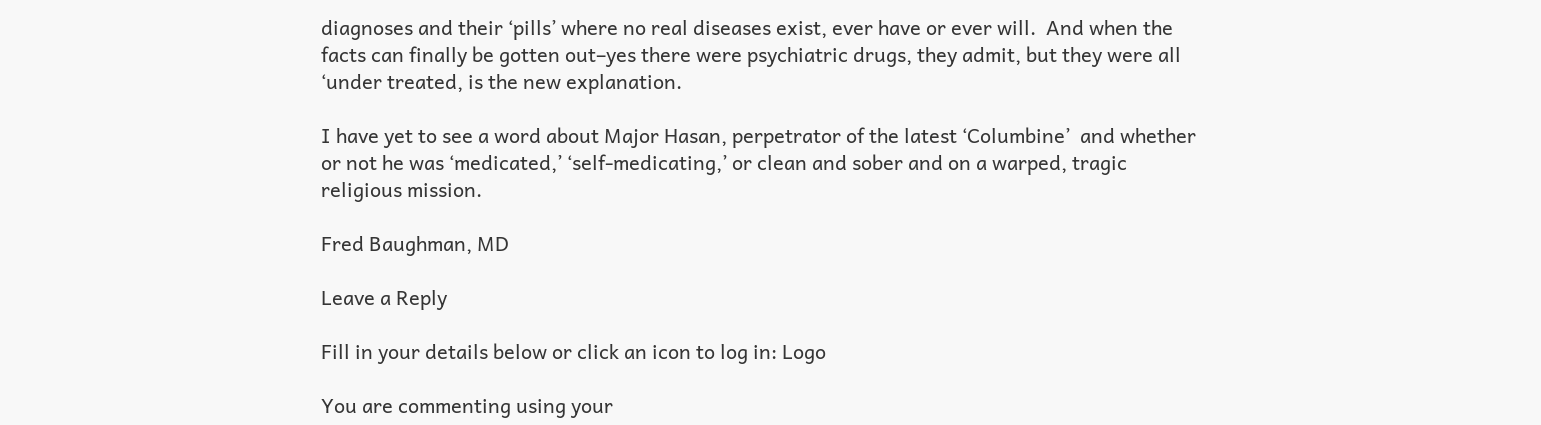diagnoses and their ‘pills’ where no real diseases exist, ever have or ever will.  And when the facts can finally be gotten out–yes there were psychiatric drugs, they admit, but they were all ‘under treated, is the new explanation.

I have yet to see a word about Major Hasan, perpetrator of the latest ‘Columbine’  and whether or not he was ‘medicated,’ ‘self-medicating,’ or clean and sober and on a warped, tragic religious mission.

Fred Baughman, MD

Leave a Reply

Fill in your details below or click an icon to log in: Logo

You are commenting using your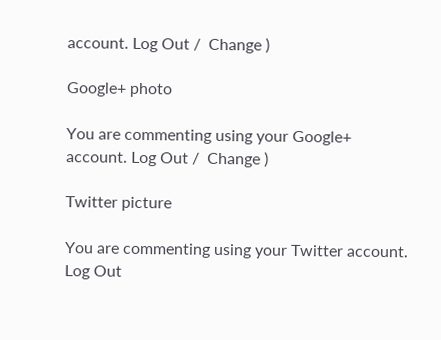account. Log Out /  Change )

Google+ photo

You are commenting using your Google+ account. Log Out /  Change )

Twitter picture

You are commenting using your Twitter account. Log Out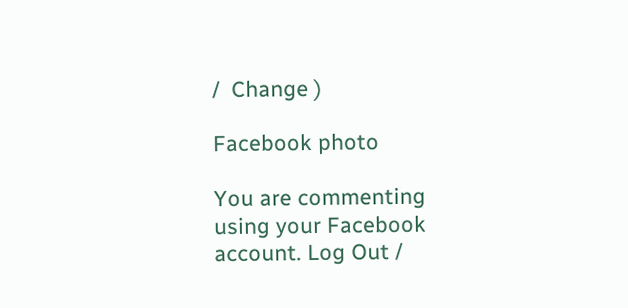/  Change )

Facebook photo

You are commenting using your Facebook account. Log Out /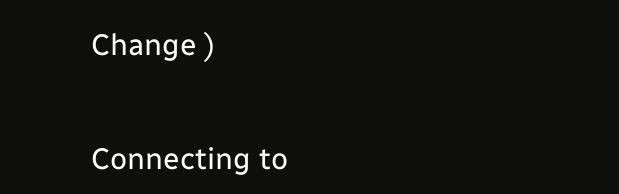Change )


Connecting to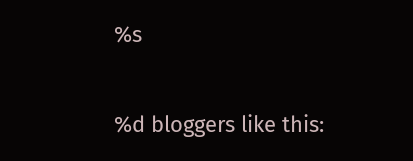%s

%d bloggers like this: